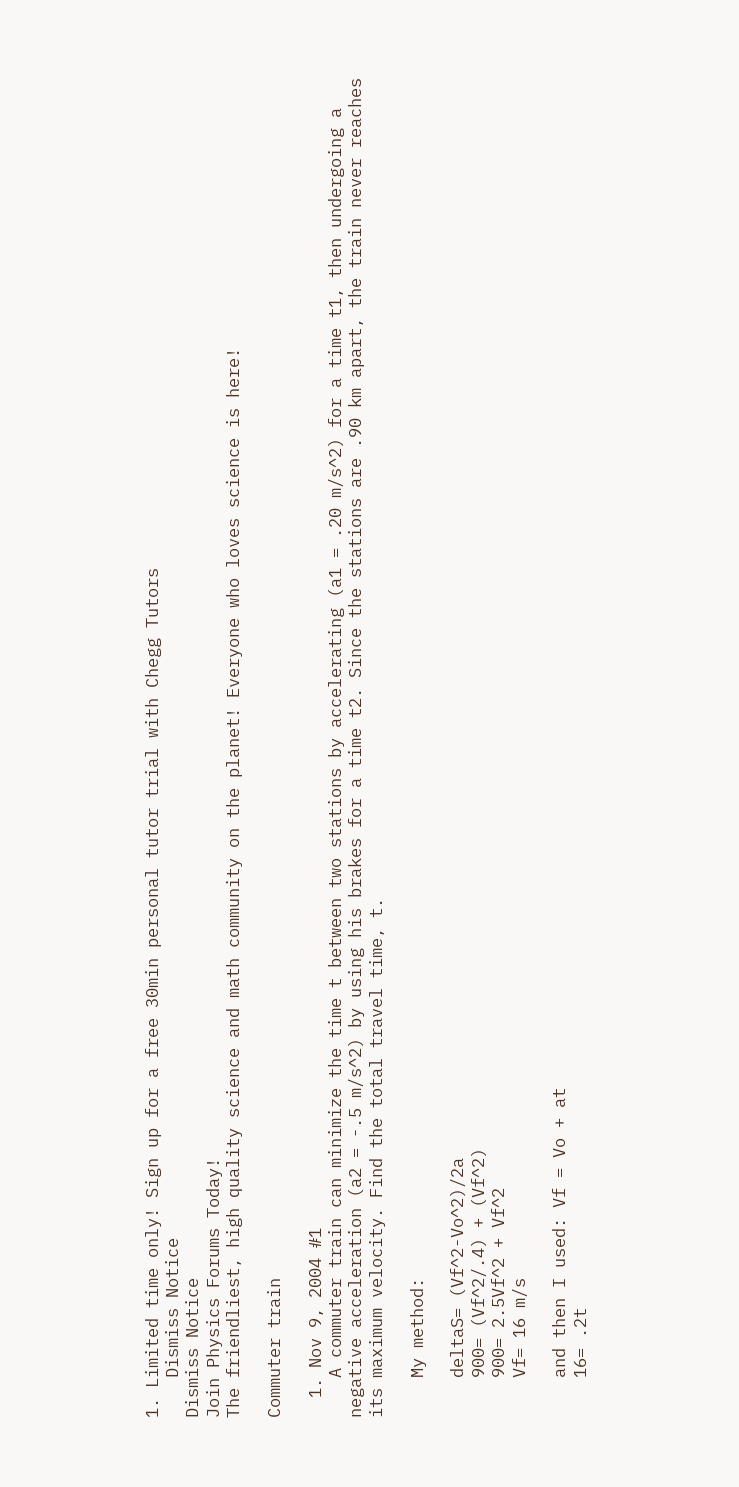1. Limited time only! Sign up for a free 30min personal tutor trial with Chegg Tutors
    Dismiss Notice
Dismiss Notice
Join Physics Forums Today!
The friendliest, high quality science and math community on the planet! Everyone who loves science is here!

Commuter train

  1. Nov 9, 2004 #1
    A commuter train can minimize the time t between two stations by accelerating (a1 = .20 m/s^2) for a time t1, then undergoing a negative acceleration (a2 = -.5 m/s^2) by using his brakes for a time t2. Since the stations are .90 km apart, the train never reaches its maximum velocity. Find the total travel time, t.

    My method:

    deltaS= (Vf^2-Vo^2)/2a
    900= (Vf^2/.4) + (Vf^2)
    900= 2.5Vf^2 + Vf^2
    Vf= 16 m/s

    and then I used: Vf = Vo + at
    16= .2t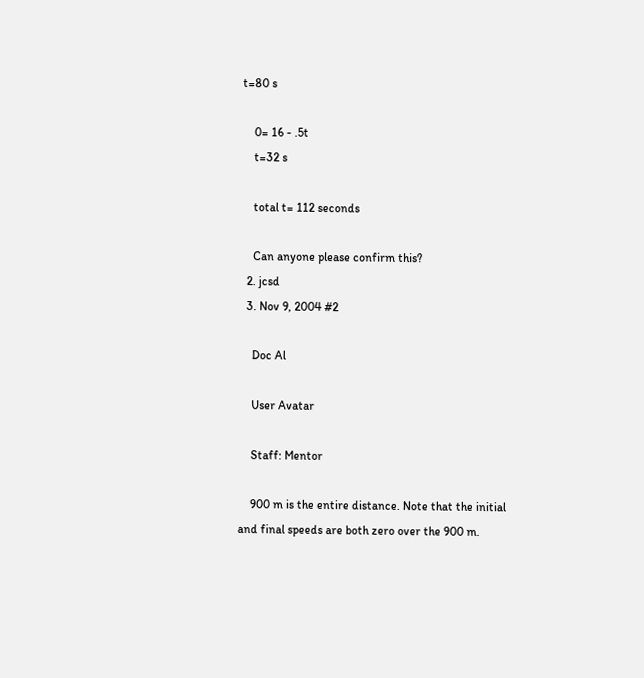t=80 s

    0= 16 - .5t
    t=32 s

    total t= 112 seconds

    Can anyone please confirm this?
  2. jcsd
  3. Nov 9, 2004 #2

    Doc Al

    User Avatar

    Staff: Mentor

    900 m is the entire distance. Note that the initial and final speeds are both zero over the 900 m.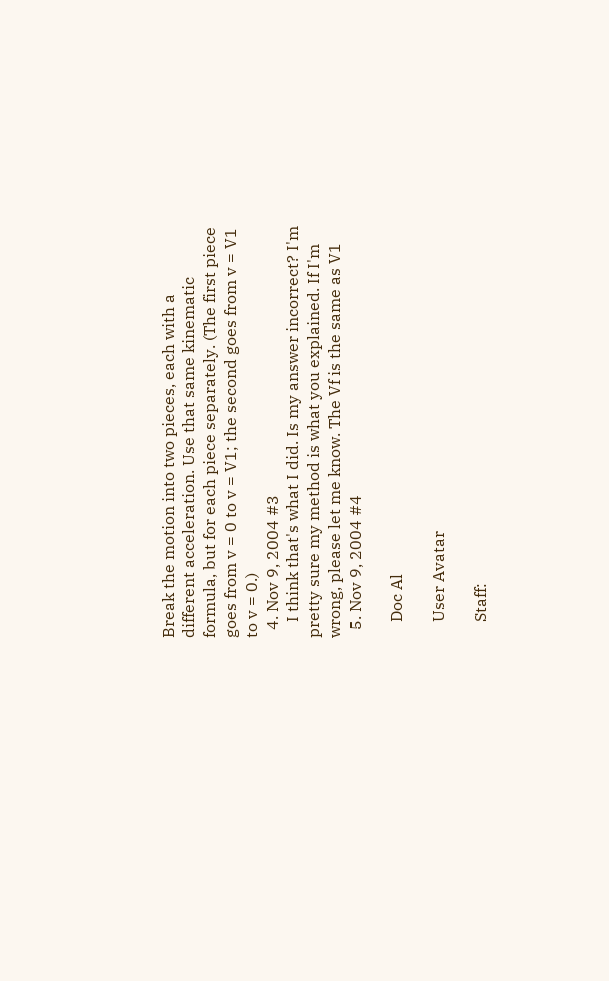Break the motion into two pieces, each with a different acceleration. Use that same kinematic formula, but for each piece separately. (The first piece goes from v = 0 to v = V1; the second goes from v = V1 to v = 0.)
  4. Nov 9, 2004 #3
    I think that's what I did. Is my answer incorrect? I'm pretty sure my method is what you explained. If I'm wrong, please let me know. The Vf is the same as V1
  5. Nov 9, 2004 #4

    Doc Al

    User Avatar

    Staff: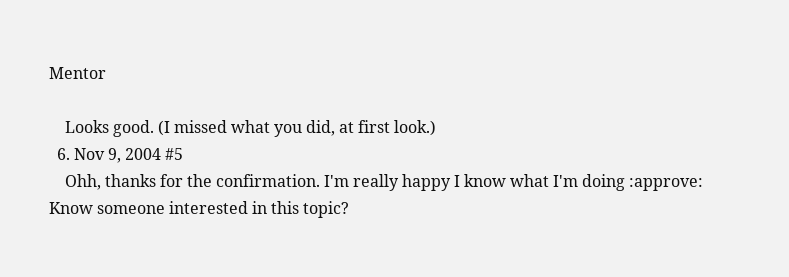Mentor

    Looks good. (I missed what you did, at first look.)
  6. Nov 9, 2004 #5
    Ohh, thanks for the confirmation. I'm really happy I know what I'm doing :approve:
Know someone interested in this topic?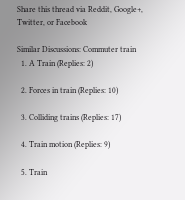Share this thread via Reddit, Google+, Twitter, or Facebook

Similar Discussions: Commuter train
  1. A Train (Replies: 2)

  2. Forces in train (Replies: 10)

  3. Colliding trains (Replies: 17)

  4. Train motion (Replies: 9)

  5. Train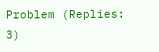Problem (Replies: 3)